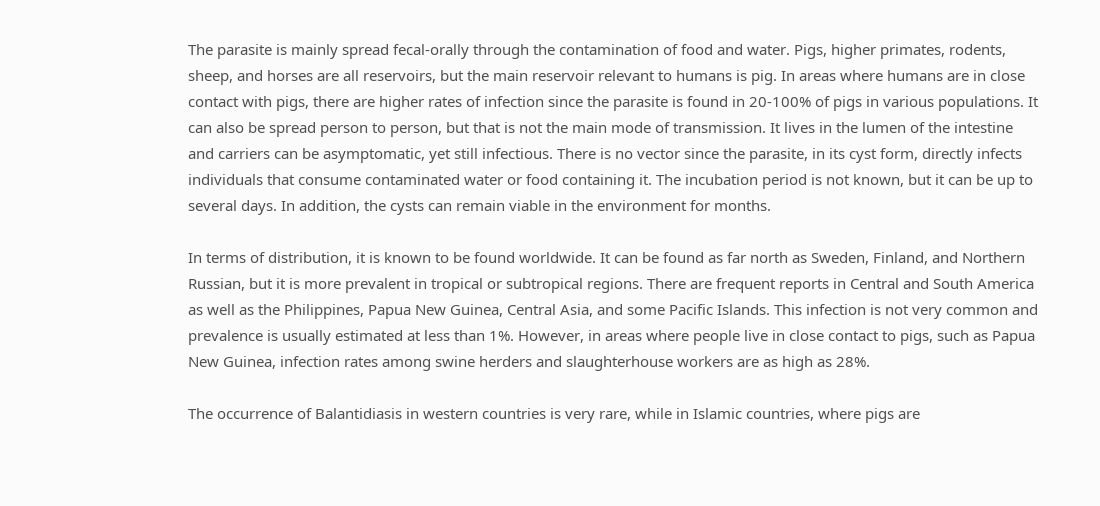The parasite is mainly spread fecal-orally through the contamination of food and water. Pigs, higher primates, rodents, sheep, and horses are all reservoirs, but the main reservoir relevant to humans is pig. In areas where humans are in close contact with pigs, there are higher rates of infection since the parasite is found in 20-100% of pigs in various populations. It can also be spread person to person, but that is not the main mode of transmission. It lives in the lumen of the intestine and carriers can be asymptomatic, yet still infectious. There is no vector since the parasite, in its cyst form, directly infects individuals that consume contaminated water or food containing it. The incubation period is not known, but it can be up to several days. In addition, the cysts can remain viable in the environment for months.

In terms of distribution, it is known to be found worldwide. It can be found as far north as Sweden, Finland, and Northern Russian, but it is more prevalent in tropical or subtropical regions. There are frequent reports in Central and South America as well as the Philippines, Papua New Guinea, Central Asia, and some Pacific Islands. This infection is not very common and prevalence is usually estimated at less than 1%. However, in areas where people live in close contact to pigs, such as Papua New Guinea, infection rates among swine herders and slaughterhouse workers are as high as 28%.

The occurrence of Balantidiasis in western countries is very rare, while in Islamic countries, where pigs are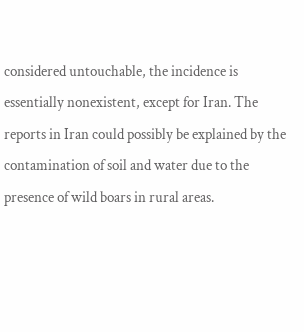considered untouchable, the incidence is essentially nonexistent, except for Iran. The reports in Iran could possibly be explained by the contamination of soil and water due to the presence of wild boars in rural areas.